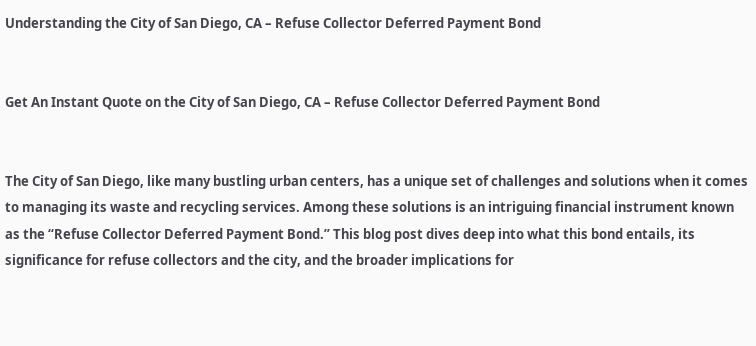Understanding the City of San Diego, CA – Refuse Collector Deferred Payment Bond


Get An Instant Quote on the City of San Diego, CA – Refuse Collector Deferred Payment Bond


The City of San Diego, like many bustling urban centers, has a unique set of challenges and solutions when it comes to managing its waste and recycling services. Among these solutions is an intriguing financial instrument known as the “Refuse Collector Deferred Payment Bond.” This blog post dives deep into what this bond entails, its significance for refuse collectors and the city, and the broader implications for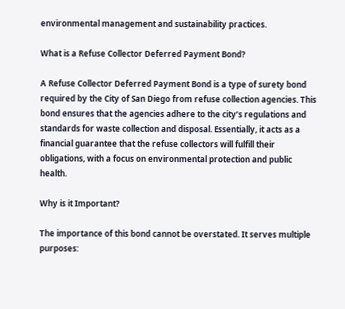environmental management and sustainability practices.

What is a Refuse Collector Deferred Payment Bond?

A Refuse Collector Deferred Payment Bond is a type of surety bond required by the City of San Diego from refuse collection agencies. This bond ensures that the agencies adhere to the city’s regulations and standards for waste collection and disposal. Essentially, it acts as a financial guarantee that the refuse collectors will fulfill their obligations, with a focus on environmental protection and public health.

Why is it Important?

The importance of this bond cannot be overstated. It serves multiple purposes: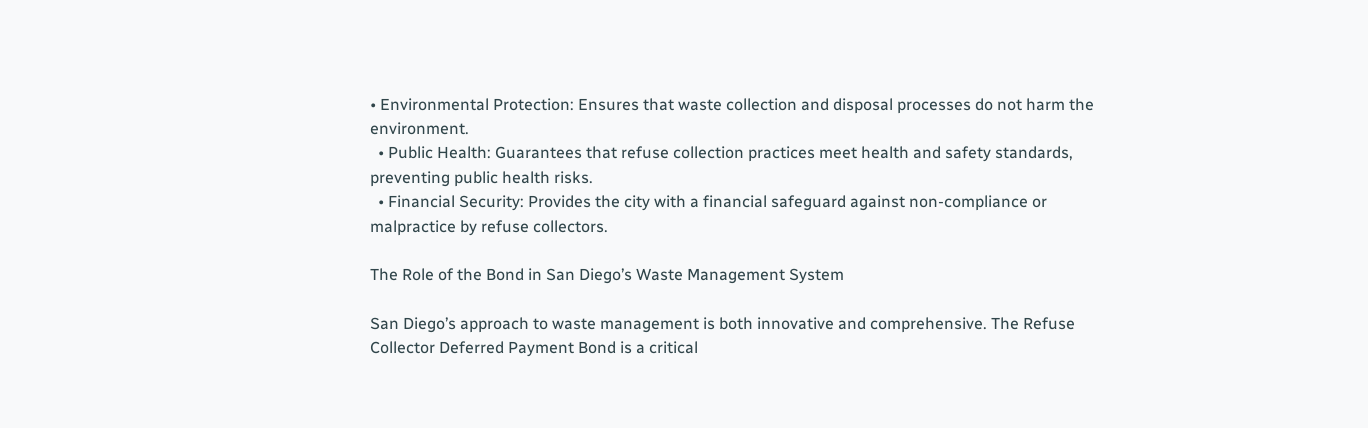• Environmental Protection: Ensures that waste collection and disposal processes do not harm the environment.
  • Public Health: Guarantees that refuse collection practices meet health and safety standards, preventing public health risks.
  • Financial Security: Provides the city with a financial safeguard against non-compliance or malpractice by refuse collectors.

The Role of the Bond in San Diego’s Waste Management System

San Diego’s approach to waste management is both innovative and comprehensive. The Refuse Collector Deferred Payment Bond is a critical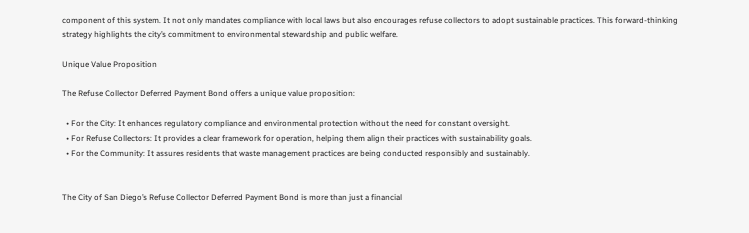component of this system. It not only mandates compliance with local laws but also encourages refuse collectors to adopt sustainable practices. This forward-thinking strategy highlights the city’s commitment to environmental stewardship and public welfare.

Unique Value Proposition

The Refuse Collector Deferred Payment Bond offers a unique value proposition:

  • For the City: It enhances regulatory compliance and environmental protection without the need for constant oversight.
  • For Refuse Collectors: It provides a clear framework for operation, helping them align their practices with sustainability goals.
  • For the Community: It assures residents that waste management practices are being conducted responsibly and sustainably.


The City of San Diego’s Refuse Collector Deferred Payment Bond is more than just a financial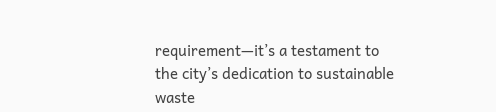requirement—it’s a testament to the city’s dedication to sustainable waste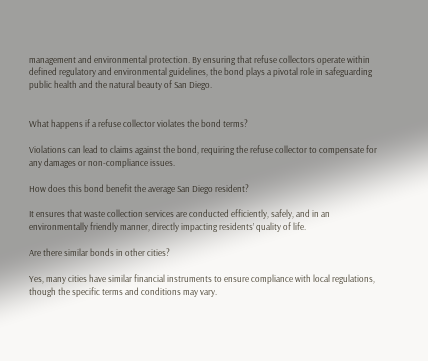management and environmental protection. By ensuring that refuse collectors operate within defined regulatory and environmental guidelines, the bond plays a pivotal role in safeguarding public health and the natural beauty of San Diego.


What happens if a refuse collector violates the bond terms?

Violations can lead to claims against the bond, requiring the refuse collector to compensate for any damages or non-compliance issues.

How does this bond benefit the average San Diego resident?

It ensures that waste collection services are conducted efficiently, safely, and in an environmentally friendly manner, directly impacting residents’ quality of life.

Are there similar bonds in other cities?

Yes, many cities have similar financial instruments to ensure compliance with local regulations, though the specific terms and conditions may vary.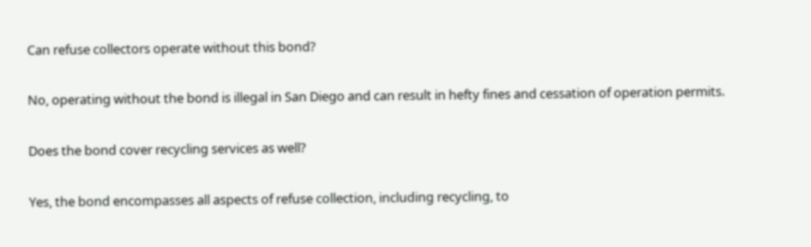Can refuse collectors operate without this bond?

No, operating without the bond is illegal in San Diego and can result in hefty fines and cessation of operation permits.

Does the bond cover recycling services as well?

Yes, the bond encompasses all aspects of refuse collection, including recycling, to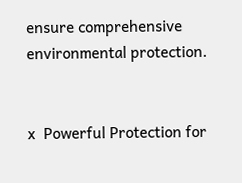ensure comprehensive environmental protection.


x  Powerful Protection for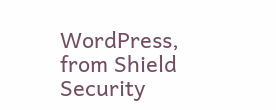WordPress, from Shield Security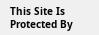This Site Is Protected By